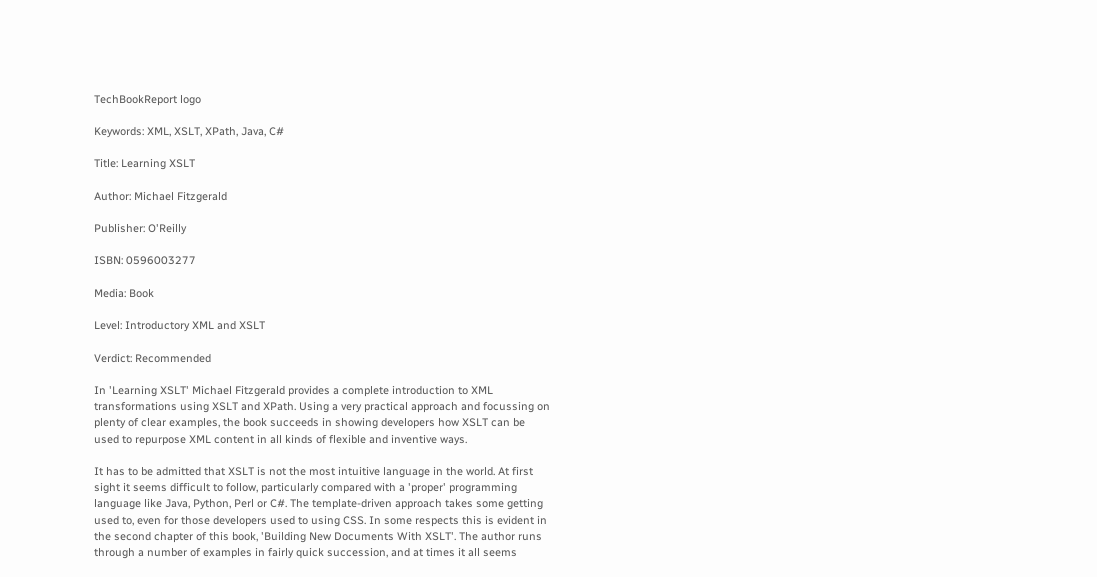TechBookReport logo

Keywords: XML, XSLT, XPath, Java, C#

Title: Learning XSLT

Author: Michael Fitzgerald

Publisher: O'Reilly

ISBN: 0596003277

Media: Book

Level: Introductory XML and XSLT

Verdict: Recommended

In 'Learning XSLT' Michael Fitzgerald provides a complete introduction to XML transformations using XSLT and XPath. Using a very practical approach and focussing on plenty of clear examples, the book succeeds in showing developers how XSLT can be used to repurpose XML content in all kinds of flexible and inventive ways.

It has to be admitted that XSLT is not the most intuitive language in the world. At first sight it seems difficult to follow, particularly compared with a 'proper' programming language like Java, Python, Perl or C#. The template-driven approach takes some getting used to, even for those developers used to using CSS. In some respects this is evident in the second chapter of this book, 'Building New Documents With XSLT'. The author runs through a number of examples in fairly quick succession, and at times it all seems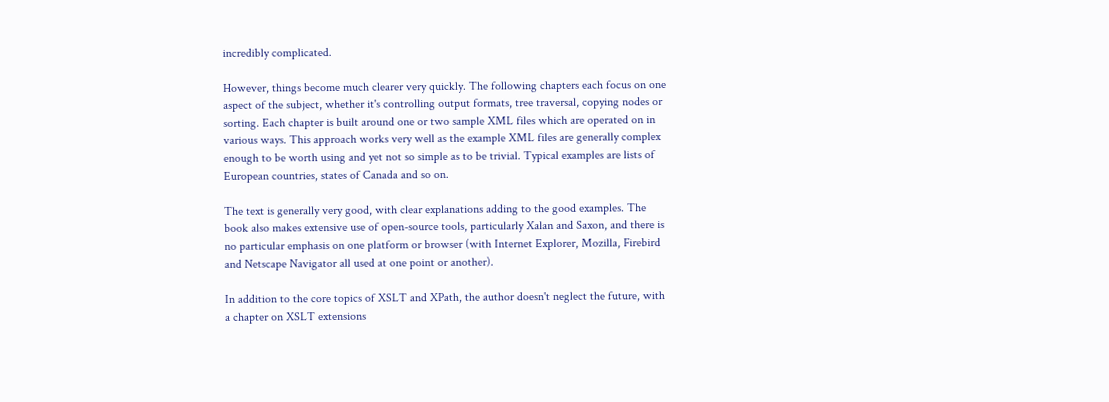incredibly complicated.

However, things become much clearer very quickly. The following chapters each focus on one aspect of the subject, whether it's controlling output formats, tree traversal, copying nodes or sorting. Each chapter is built around one or two sample XML files which are operated on in various ways. This approach works very well as the example XML files are generally complex enough to be worth using and yet not so simple as to be trivial. Typical examples are lists of European countries, states of Canada and so on.

The text is generally very good, with clear explanations adding to the good examples. The book also makes extensive use of open-source tools, particularly Xalan and Saxon, and there is no particular emphasis on one platform or browser (with Internet Explorer, Mozilla, Firebird and Netscape Navigator all used at one point or another).

In addition to the core topics of XSLT and XPath, the author doesn't neglect the future, with a chapter on XSLT extensions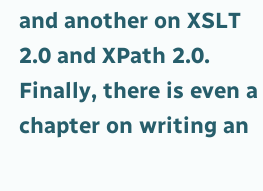and another on XSLT 2.0 and XPath 2.0. Finally, there is even a chapter on writing an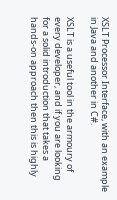XSLT Processor Interface, with an example in Java and another in C#.

XSLT is a useful tool in the armoury of every developer, and if you are looking for a solid introduction that takes a hands-on approach then this is highly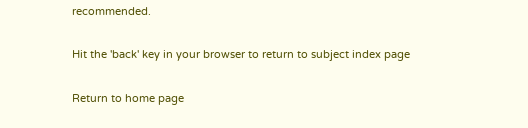recommended.

Hit the 'back' key in your browser to return to subject index page

Return to home page